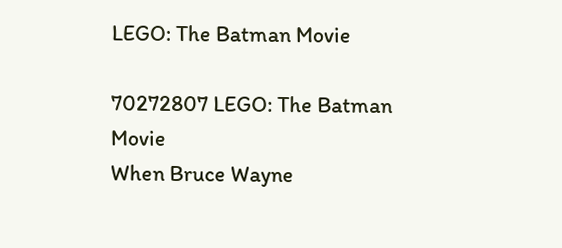LEGO: The Batman Movie

70272807 LEGO: The Batman Movie
When Bruce Wayne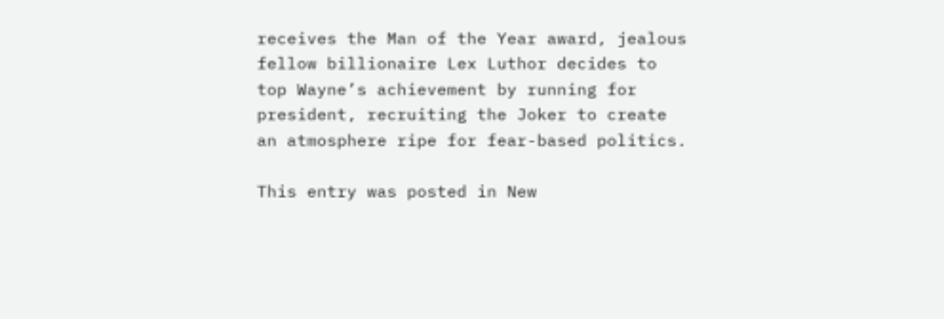receives the Man of the Year award, jealous fellow billionaire Lex Luthor decides to top Wayne’s achievement by running for president, recruiting the Joker to create an atmosphere ripe for fear-based politics.

This entry was posted in New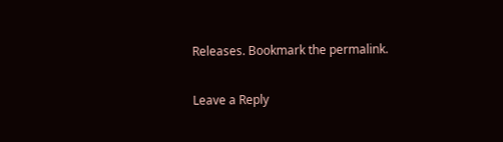Releases. Bookmark the permalink.

Leave a Reply